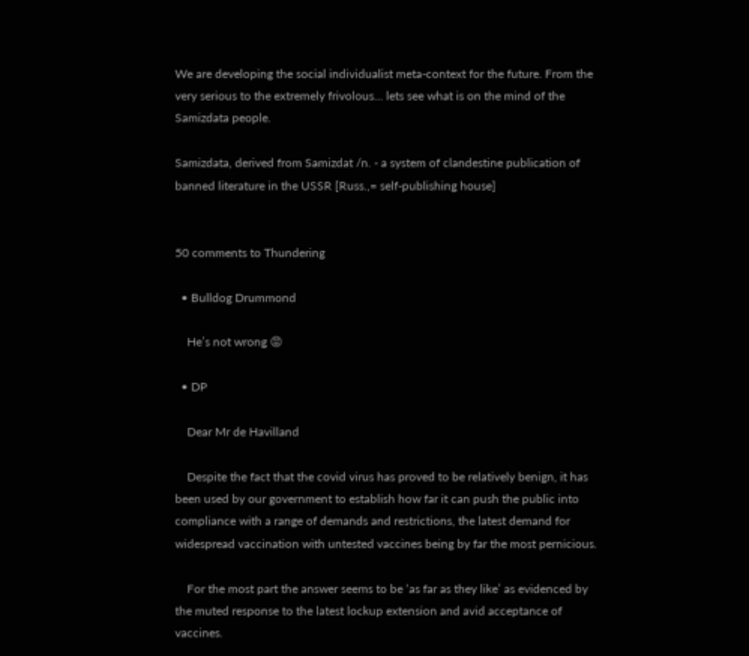We are developing the social individualist meta-context for the future. From the very serious to the extremely frivolous... lets see what is on the mind of the Samizdata people.

Samizdata, derived from Samizdat /n. - a system of clandestine publication of banned literature in the USSR [Russ.,= self-publishing house]


50 comments to Thundering

  • Bulldog Drummond

    He’s not wrong 😡

  • DP

    Dear Mr de Havilland

    Despite the fact that the covid virus has proved to be relatively benign, it has been used by our government to establish how far it can push the public into compliance with a range of demands and restrictions, the latest demand for widespread vaccination with untested vaccines being by far the most pernicious.

    For the most part the answer seems to be ‘as far as they like’ as evidenced by the muted response to the latest lockup extension and avid acceptance of vaccines.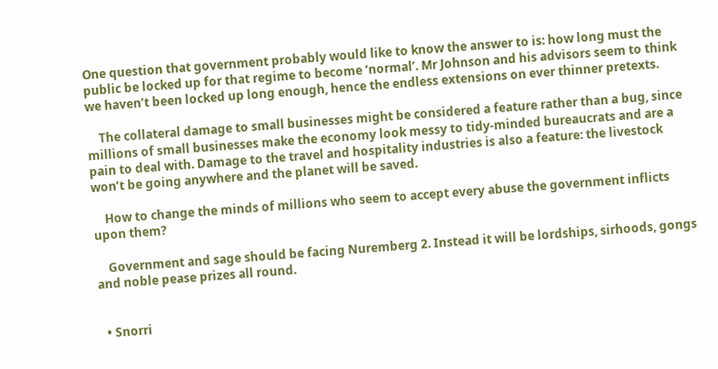One question that government probably would like to know the answer to is: how long must the public be locked up for that regime to become ‘normal’. Mr Johnson and his advisors seem to think we haven’t been locked up long enough, hence the endless extensions on ever thinner pretexts.

    The collateral damage to small businesses might be considered a feature rather than a bug, since millions of small businesses make the economy look messy to tidy-minded bureaucrats and are a pain to deal with. Damage to the travel and hospitality industries is also a feature: the livestock won’t be going anywhere and the planet will be saved.

    How to change the minds of millions who seem to accept every abuse the government inflicts upon them?

    Government and sage should be facing Nuremberg 2. Instead it will be lordships, sirhoods, gongs and noble pease prizes all round.


  • Snorri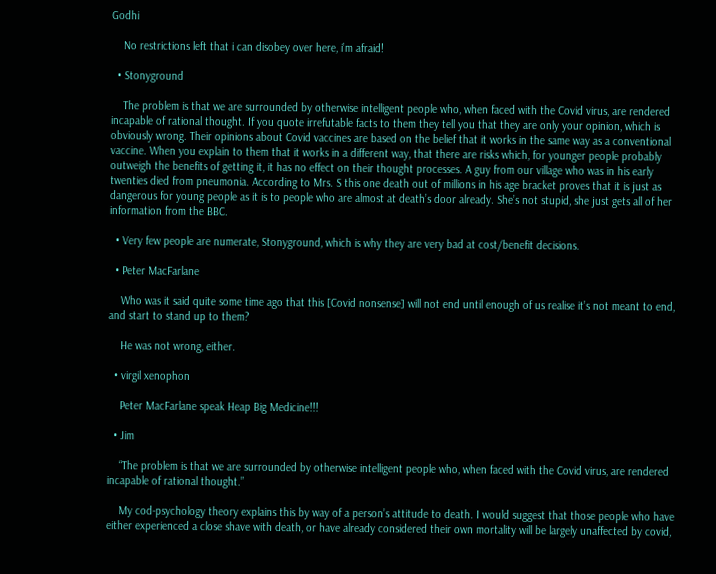Godhi

    No restrictions left that i can disobey over here, i’m afraid!

  • Stonyground

    The problem is that we are surrounded by otherwise intelligent people who, when faced with the Covid virus, are rendered incapable of rational thought. If you quote irrefutable facts to them they tell you that they are only your opinion, which is obviously wrong. Their opinions about Covid vaccines are based on the belief that it works in the same way as a conventional vaccine. When you explain to them that it works in a different way, that there are risks which, for younger people probably outweigh the benefits of getting it, it has no effect on their thought processes. A guy from our village who was in his early twenties died from pneumonia. According to Mrs. S this one death out of millions in his age bracket proves that it is just as dangerous for young people as it is to people who are almost at death’s door already. She’s not stupid, she just gets all of her information from the BBC.

  • Very few people are numerate, Stonyground, which is why they are very bad at cost/benefit decisions.

  • Peter MacFarlane

    Who was it said quite some time ago that this [Covid nonsense] will not end until enough of us realise it’s not meant to end, and start to stand up to them?

    He was not wrong, either.

  • virgil xenophon

    Peter MacFarlane speak Heap Big Medicine!!!

  • Jim

    “The problem is that we are surrounded by otherwise intelligent people who, when faced with the Covid virus, are rendered incapable of rational thought.”

    My cod-psychology theory explains this by way of a person’s attitude to death. I would suggest that those people who have either experienced a close shave with death, or have already considered their own mortality will be largely unaffected by covid,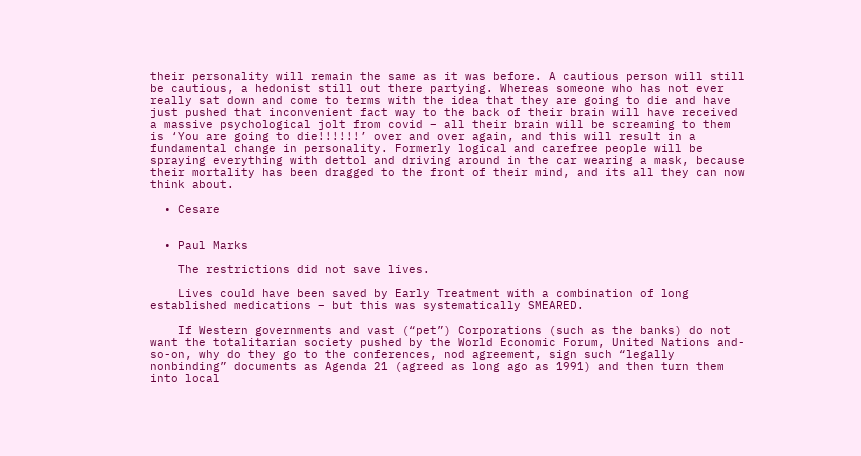their personality will remain the same as it was before. A cautious person will still be cautious, a hedonist still out there partying. Whereas someone who has not ever really sat down and come to terms with the idea that they are going to die and have just pushed that inconvenient fact way to the back of their brain will have received a massive psychological jolt from covid – all their brain will be screaming to them is ‘You are going to die!!!!!!’ over and over again, and this will result in a fundamental change in personality. Formerly logical and carefree people will be spraying everything with dettol and driving around in the car wearing a mask, because their mortality has been dragged to the front of their mind, and its all they can now think about.

  • Cesare


  • Paul Marks

    The restrictions did not save lives.

    Lives could have been saved by Early Treatment with a combination of long established medications – but this was systematically SMEARED.

    If Western governments and vast (“pet”) Corporations (such as the banks) do not want the totalitarian society pushed by the World Economic Forum, United Nations and-so-on, why do they go to the conferences, nod agreement, sign such “legally nonbinding” documents as Agenda 21 (agreed as long ago as 1991) and then turn them into local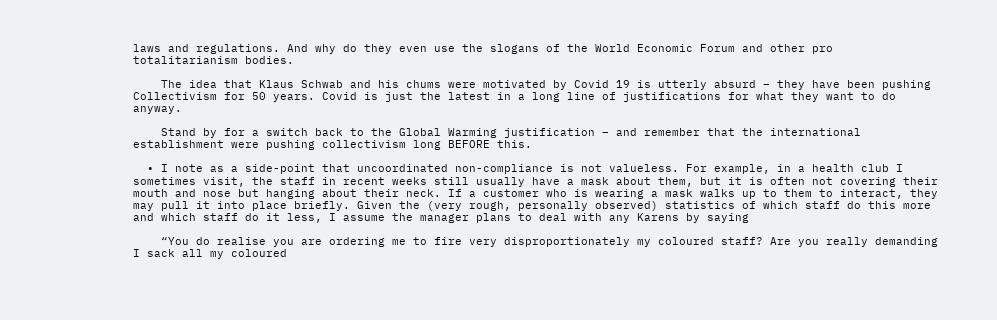laws and regulations. And why do they even use the slogans of the World Economic Forum and other pro totalitarianism bodies.

    The idea that Klaus Schwab and his chums were motivated by Covid 19 is utterly absurd – they have been pushing Collectivism for 50 years. Covid is just the latest in a long line of justifications for what they want to do anyway.

    Stand by for a switch back to the Global Warming justification – and remember that the international establishment were pushing collectivism long BEFORE this.

  • I note as a side-point that uncoordinated non-compliance is not valueless. For example, in a health club I sometimes visit, the staff in recent weeks still usually have a mask about them, but it is often not covering their mouth and nose but hanging about their neck. If a customer who is wearing a mask walks up to them to interact, they may pull it into place briefly. Given the (very rough, personally observed) statistics of which staff do this more and which staff do it less, I assume the manager plans to deal with any Karens by saying

    “You do realise you are ordering me to fire very disproportionately my coloured staff? Are you really demanding I sack all my coloured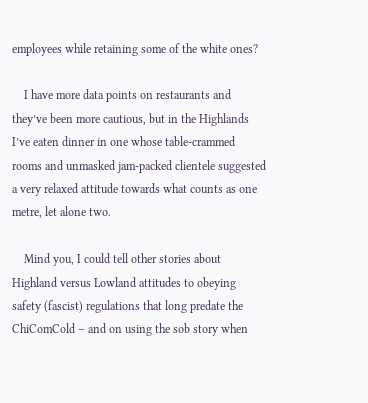employees while retaining some of the white ones?

    I have more data points on restaurants and they’ve been more cautious, but in the Highlands I’ve eaten dinner in one whose table-crammed rooms and unmasked jam-packed clientele suggested a very relaxed attitude towards what counts as one metre, let alone two.

    Mind you, I could tell other stories about Highland versus Lowland attitudes to obeying safety (fascist) regulations that long predate the ChiComCold – and on using the sob story when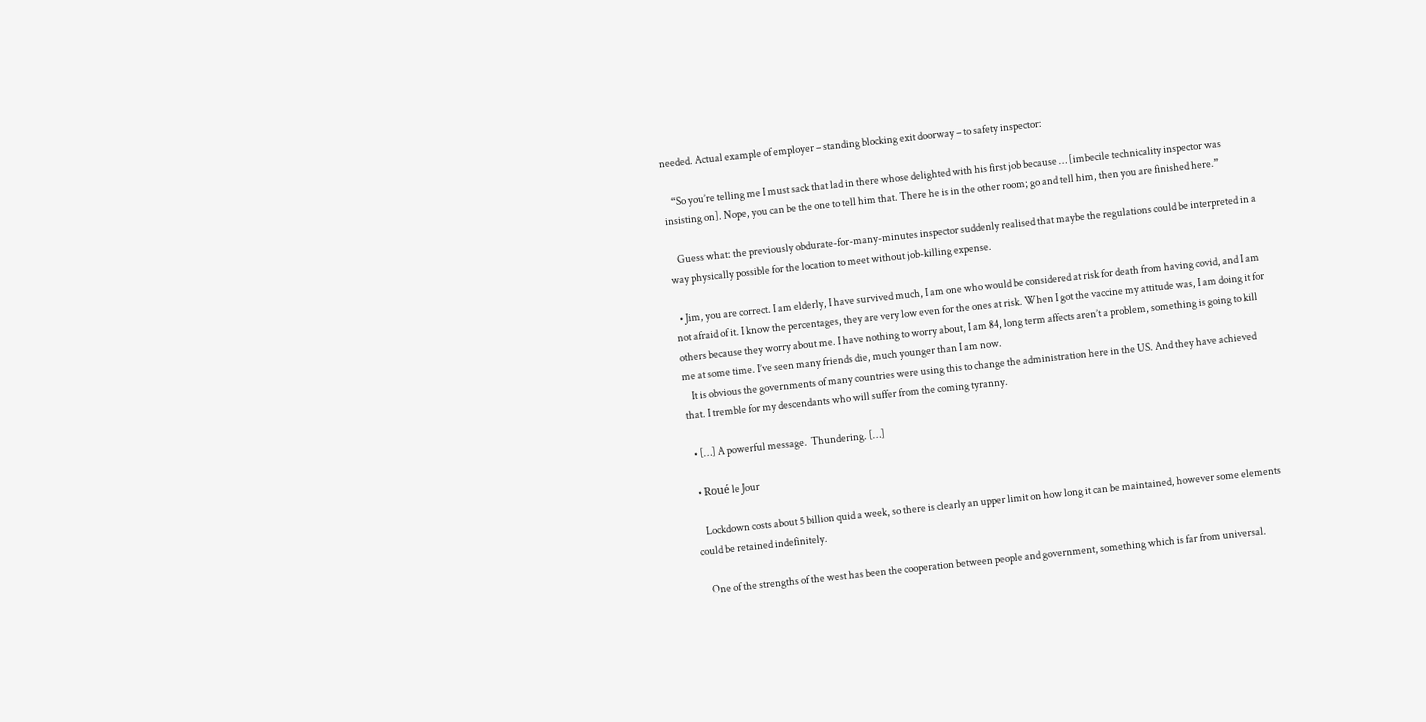needed. Actual example of employer – standing blocking exit doorway – to safety inspector:

    “So you’re telling me I must sack that lad in there whose delighted with his first job because … [imbecile technicality inspector was insisting on]. Nope, you can be the one to tell him that. There he is in the other room; go and tell him, then you are finished here.”

    Guess what: the previously obdurate-for-many-minutes inspector suddenly realised that maybe the regulations could be interpreted in a way physically possible for the location to meet without job-killing expense.

  • Jim, you are correct. I am elderly, I have survived much, I am one who would be considered at risk for death from having covid, and I am not afraid of it. I know the percentages, they are very low even for the ones at risk. When I got the vaccine my attitude was, I am doing it for others because they worry about me. I have nothing to worry about, I am 84, long term affects aren’t a problem, something is going to kill me at some time. I’ve seen many friends die, much younger than I am now.
    It is obvious the governments of many countries were using this to change the administration here in the US. And they have achieved that. I tremble for my descendants who will suffer from the coming tyranny.

  • […] A powerful message.  Thundering. […]

  • Roué le Jour

    Lockdown costs about 5 billion quid a week, so there is clearly an upper limit on how long it can be maintained, however some elements could be retained indefinitely.

    One of the strengths of the west has been the cooperation between people and government, something which is far from universal.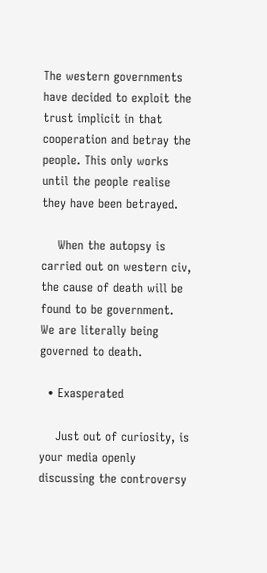The western governments have decided to exploit the trust implicit in that cooperation and betray the people. This only works until the people realise they have been betrayed.

    When the autopsy is carried out on western civ, the cause of death will be found to be government. We are literally being governed to death.

  • Exasperated

    Just out of curiosity, is your media openly discussing the controversy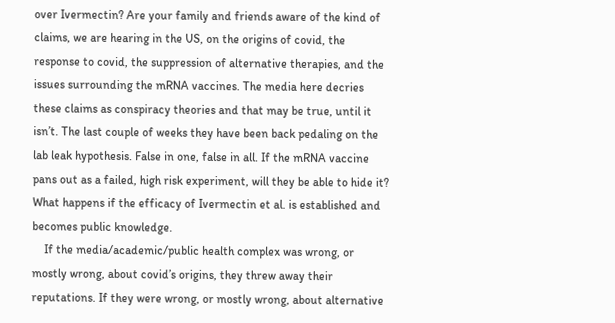over Ivermectin? Are your family and friends aware of the kind of claims, we are hearing in the US, on the origins of covid, the response to covid, the suppression of alternative therapies, and the issues surrounding the mRNA vaccines. The media here decries these claims as conspiracy theories and that may be true, until it isn’t. The last couple of weeks they have been back pedaling on the lab leak hypothesis. False in one, false in all. If the mRNA vaccine pans out as a failed, high risk experiment, will they be able to hide it? What happens if the efficacy of Ivermectin et al. is established and becomes public knowledge.
    If the media/academic/public health complex was wrong, or mostly wrong, about covid’s origins, they threw away their reputations. If they were wrong, or mostly wrong, about alternative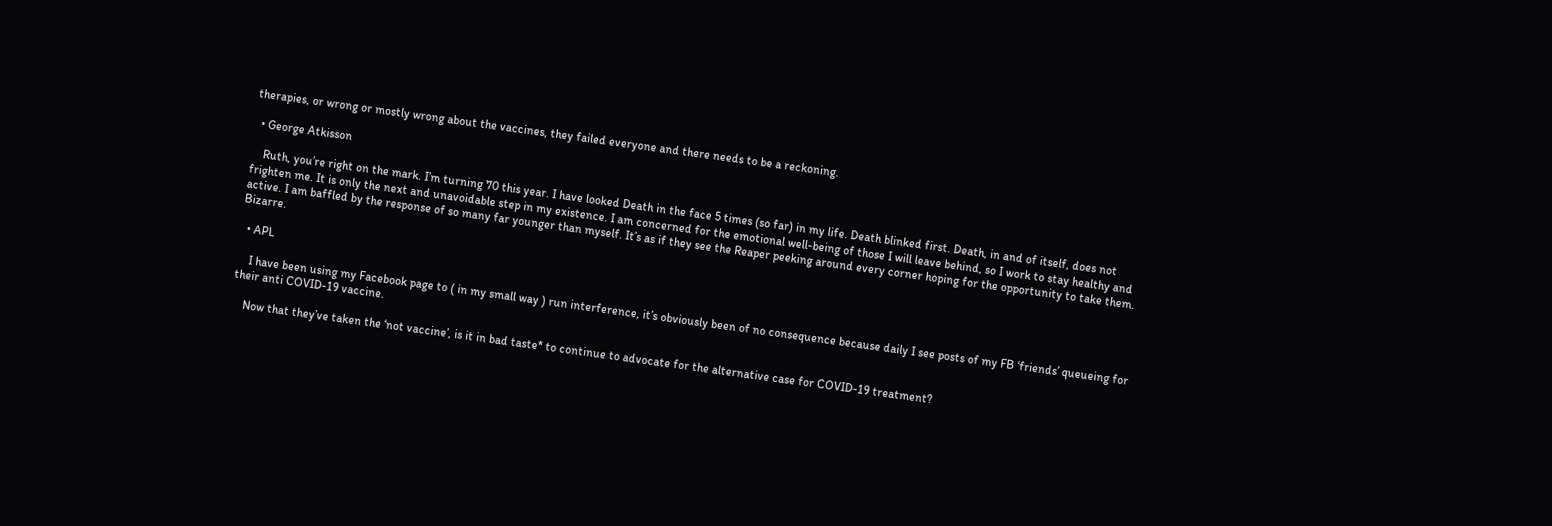therapies, or wrong or mostly wrong about the vaccines, they failed everyone and there needs to be a reckoning.

  • George Atkisson

    Ruth, you’re right on the mark. I’m turning 70 this year. I have looked Death in the face 5 times (so far) in my life. Death blinked first. Death, in and of itself, does not frighten me. It is only the next and unavoidable step in my existence. I am concerned for the emotional well-being of those I will leave behind, so I work to stay healthy and active. I am baffled by the response of so many far younger than myself. It’s as if they see the Reaper peeking around every corner hoping for the opportunity to take them. Bizarre.

  • APL

    I have been using my Facebook page to ( in my small way ) run interference, it’s obviously been of no consequence because daily I see posts of my FB ‘friends’ queueing for their anti COVID-19 vaccine.

    Now that they’ve taken the ‘not vaccine’, is it in bad taste* to continue to advocate for the alternative case for COVID-19 treatment?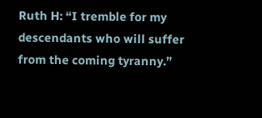Ruth H: “I tremble for my descendants who will suffer from the coming tyranny.”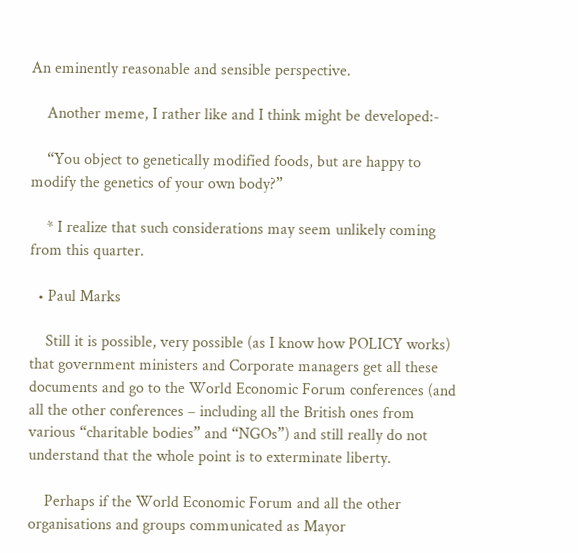An eminently reasonable and sensible perspective.

    Another meme, I rather like and I think might be developed:-

    “You object to genetically modified foods, but are happy to modify the genetics of your own body?”

    * I realize that such considerations may seem unlikely coming from this quarter.

  • Paul Marks

    Still it is possible, very possible (as I know how POLICY works) that government ministers and Corporate managers get all these documents and go to the World Economic Forum conferences (and all the other conferences – including all the British ones from various “charitable bodies” and “NGOs”) and still really do not understand that the whole point is to exterminate liberty.

    Perhaps if the World Economic Forum and all the other organisations and groups communicated as Mayor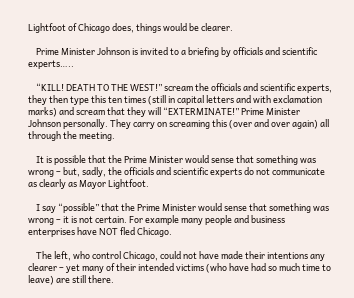Lightfoot of Chicago does, things would be clearer.

    Prime Minister Johnson is invited to a briefing by officials and scientific experts…..

    “KILL! DEATH TO THE WEST!” scream the officials and scientific experts, they then type this ten times (still in capital letters and with exclamation marks) and scream that they will “EXTERMINATE!” Prime Minister Johnson personally. They carry on screaming this (over and over again) all through the meeting.

    It is possible that the Prime Minister would sense that something was wrong – but, sadly, the officials and scientific experts do not communicate as clearly as Mayor Lightfoot.

    I say “possible” that the Prime Minister would sense that something was wrong – it is not certain. For example many people and business enterprises have NOT fled Chicago.

    The left, who control Chicago, could not have made their intentions any clearer – yet many of their intended victims (who have had so much time to leave) are still there.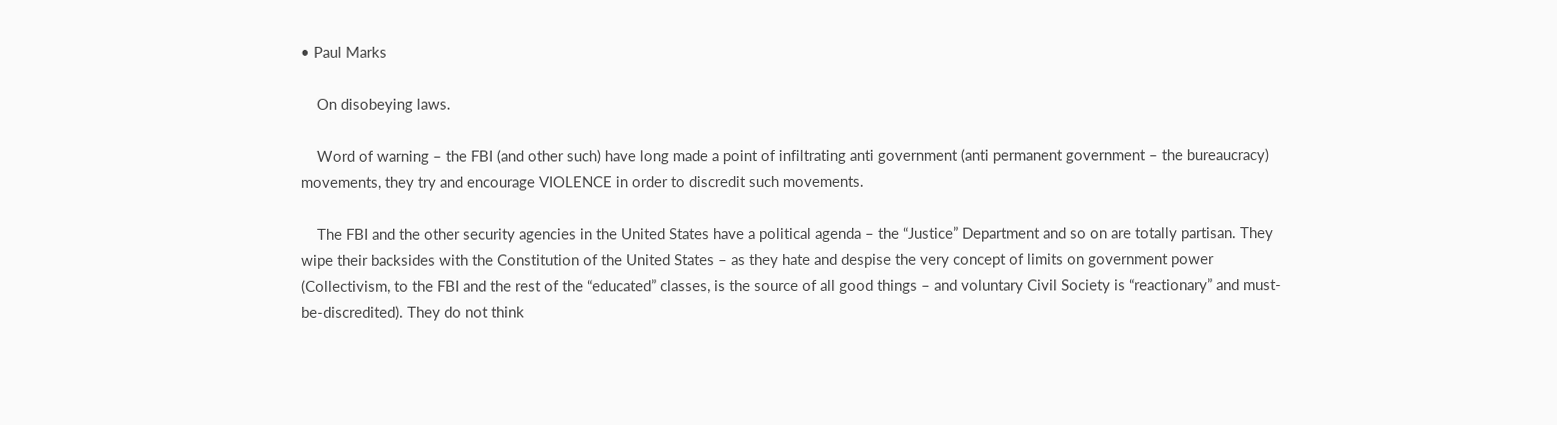• Paul Marks

    On disobeying laws.

    Word of warning – the FBI (and other such) have long made a point of infiltrating anti government (anti permanent government – the bureaucracy) movements, they try and encourage VIOLENCE in order to discredit such movements.

    The FBI and the other security agencies in the United States have a political agenda – the “Justice” Department and so on are totally partisan. They wipe their backsides with the Constitution of the United States – as they hate and despise the very concept of limits on government power (Collectivism, to the FBI and the rest of the “educated” classes, is the source of all good things – and voluntary Civil Society is “reactionary” and must-be-discredited). They do not think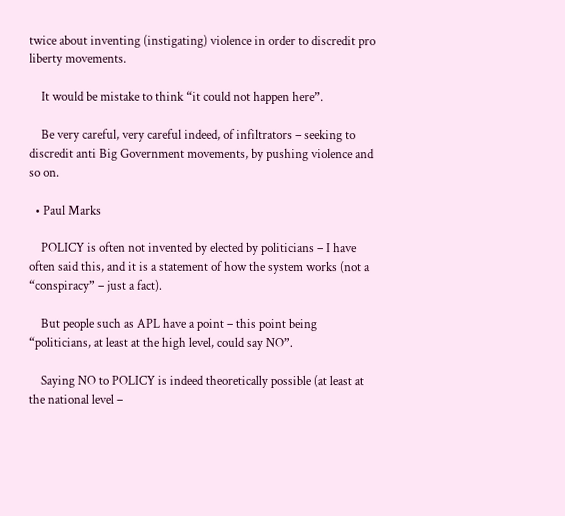twice about inventing (instigating) violence in order to discredit pro liberty movements.

    It would be mistake to think “it could not happen here”.

    Be very careful, very careful indeed, of infiltrators – seeking to discredit anti Big Government movements, by pushing violence and so on.

  • Paul Marks

    POLICY is often not invented by elected by politicians – I have often said this, and it is a statement of how the system works (not a “conspiracy” – just a fact).

    But people such as APL have a point – this point being “politicians, at least at the high level, could say NO”.

    Saying NO to POLICY is indeed theoretically possible (at least at the national level –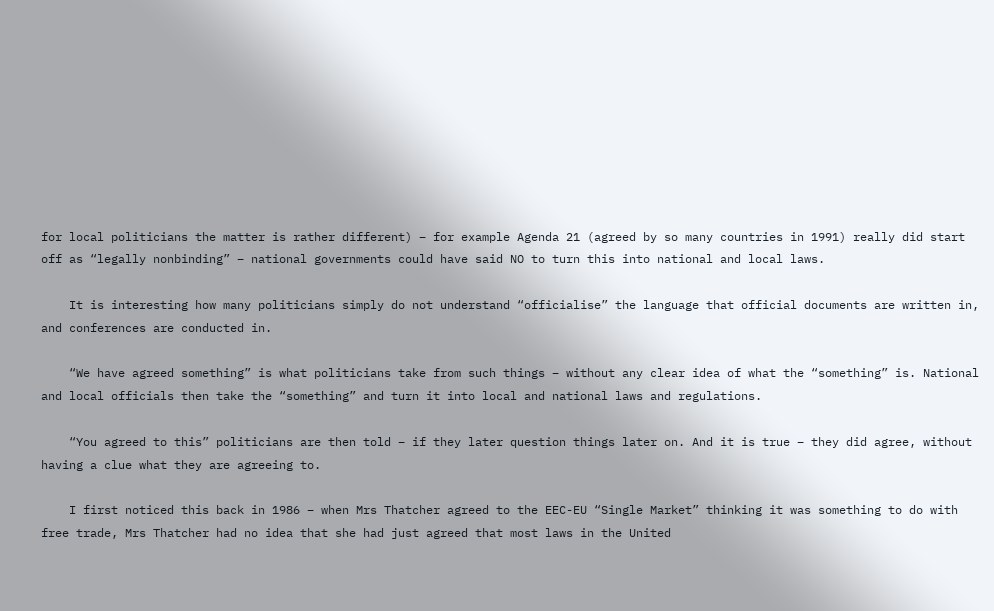for local politicians the matter is rather different) – for example Agenda 21 (agreed by so many countries in 1991) really did start off as “legally nonbinding” – national governments could have said NO to turn this into national and local laws.

    It is interesting how many politicians simply do not understand “officialise” the language that official documents are written in, and conferences are conducted in.

    “We have agreed something” is what politicians take from such things – without any clear idea of what the “something” is. National and local officials then take the “something” and turn it into local and national laws and regulations.

    “You agreed to this” politicians are then told – if they later question things later on. And it is true – they did agree, without having a clue what they are agreeing to.

    I first noticed this back in 1986 – when Mrs Thatcher agreed to the EEC-EU “Single Market” thinking it was something to do with free trade, Mrs Thatcher had no idea that she had just agreed that most laws in the United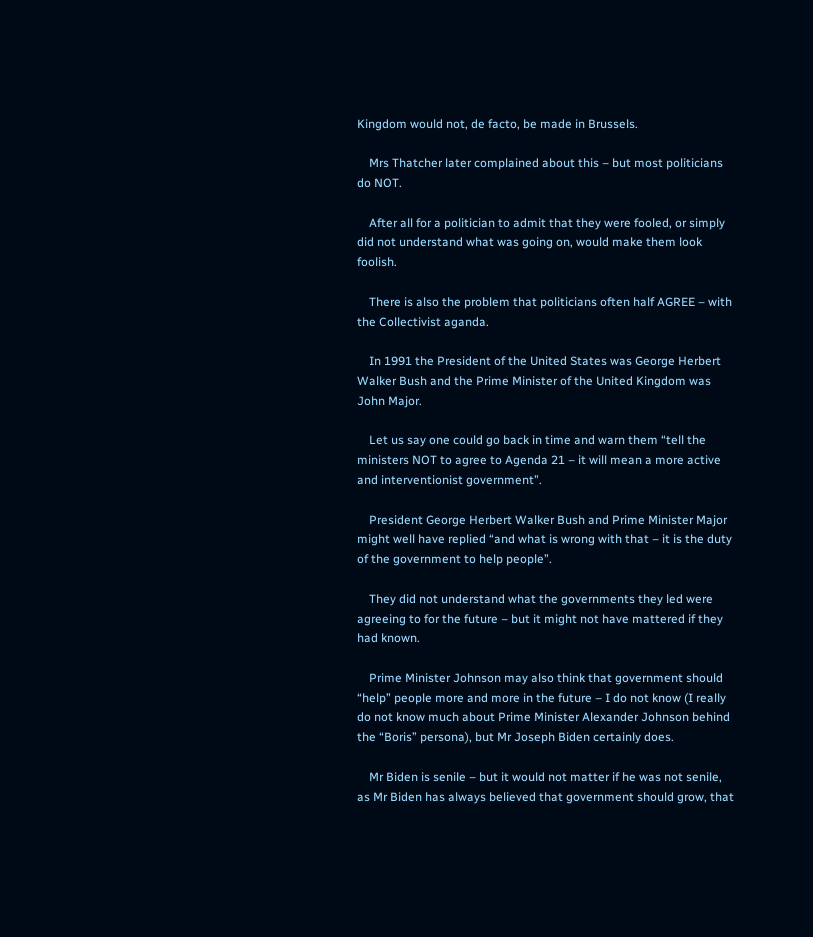Kingdom would not, de facto, be made in Brussels.

    Mrs Thatcher later complained about this – but most politicians do NOT.

    After all for a politician to admit that they were fooled, or simply did not understand what was going on, would make them look foolish.

    There is also the problem that politicians often half AGREE – with the Collectivist aganda.

    In 1991 the President of the United States was George Herbert Walker Bush and the Prime Minister of the United Kingdom was John Major.

    Let us say one could go back in time and warn them “tell the ministers NOT to agree to Agenda 21 – it will mean a more active and interventionist government”.

    President George Herbert Walker Bush and Prime Minister Major might well have replied “and what is wrong with that – it is the duty of the government to help people”.

    They did not understand what the governments they led were agreeing to for the future – but it might not have mattered if they had known.

    Prime Minister Johnson may also think that government should “help” people more and more in the future – I do not know (I really do not know much about Prime Minister Alexander Johnson behind the “Boris” persona), but Mr Joseph Biden certainly does.

    Mr Biden is senile – but it would not matter if he was not senile, as Mr Biden has always believed that government should grow, that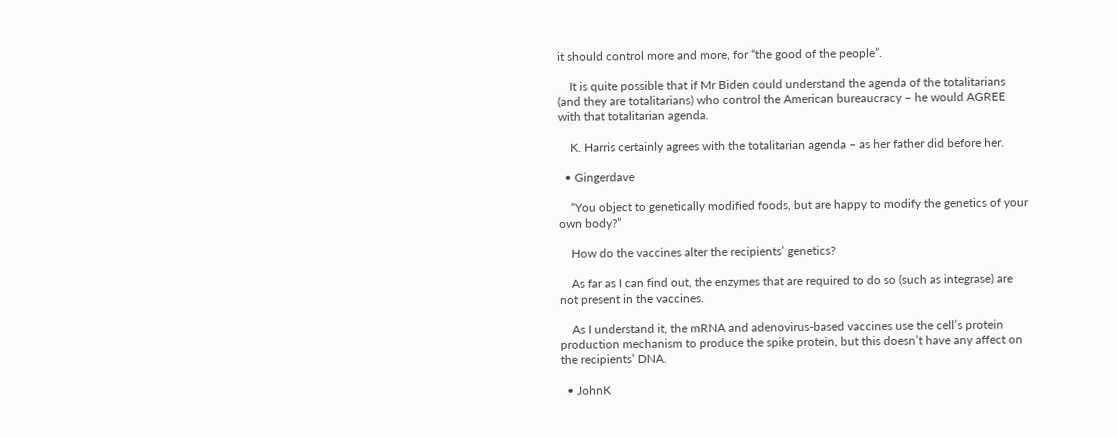it should control more and more, for “the good of the people”.

    It is quite possible that if Mr Biden could understand the agenda of the totalitarians (and they are totalitarians) who control the American bureaucracy – he would AGREE with that totalitarian agenda.

    K. Harris certainly agrees with the totalitarian agenda – as her father did before her.

  • Gingerdave

    “You object to genetically modified foods, but are happy to modify the genetics of your own body?”

    How do the vaccines alter the recipients’ genetics?

    As far as I can find out, the enzymes that are required to do so (such as integrase) are not present in the vaccines.

    As I understand it, the mRNA and adenovirus-based vaccines use the cell’s protein production mechanism to produce the spike protein, but this doesn’t have any affect on the recipients’ DNA.

  • JohnK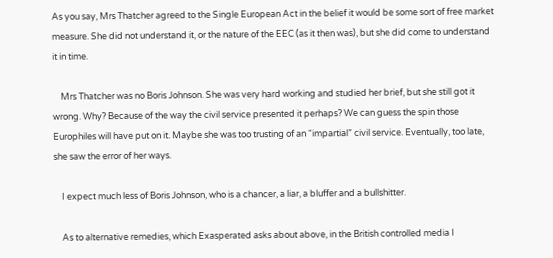As you say, Mrs Thatcher agreed to the Single European Act in the belief it would be some sort of free market measure. She did not understand it, or the nature of the EEC (as it then was), but she did come to understand it in time.

    Mrs Thatcher was no Boris Johnson. She was very hard working and studied her brief, but she still got it wrong. Why? Because of the way the civil service presented it perhaps? We can guess the spin those Europhiles will have put on it. Maybe she was too trusting of an “impartial” civil service. Eventually, too late, she saw the error of her ways.

    I expect much less of Boris Johnson, who is a chancer, a liar, a bluffer and a bullshitter.

    As to alternative remedies, which Exasperated asks about above, in the British controlled media I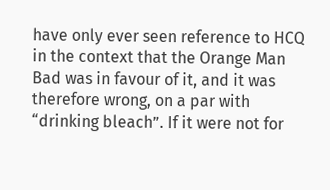have only ever seen reference to HCQ in the context that the Orange Man Bad was in favour of it, and it was therefore wrong, on a par with “drinking bleach”. If it were not for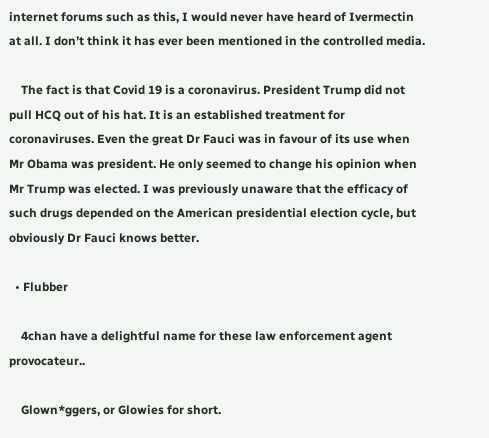internet forums such as this, I would never have heard of Ivermectin at all. I don’t think it has ever been mentioned in the controlled media.

    The fact is that Covid 19 is a coronavirus. President Trump did not pull HCQ out of his hat. It is an established treatment for coronaviruses. Even the great Dr Fauci was in favour of its use when Mr Obama was president. He only seemed to change his opinion when Mr Trump was elected. I was previously unaware that the efficacy of such drugs depended on the American presidential election cycle, but obviously Dr Fauci knows better.

  • Flubber

    4chan have a delightful name for these law enforcement agent provocateur..

    Glown*ggers, or Glowies for short.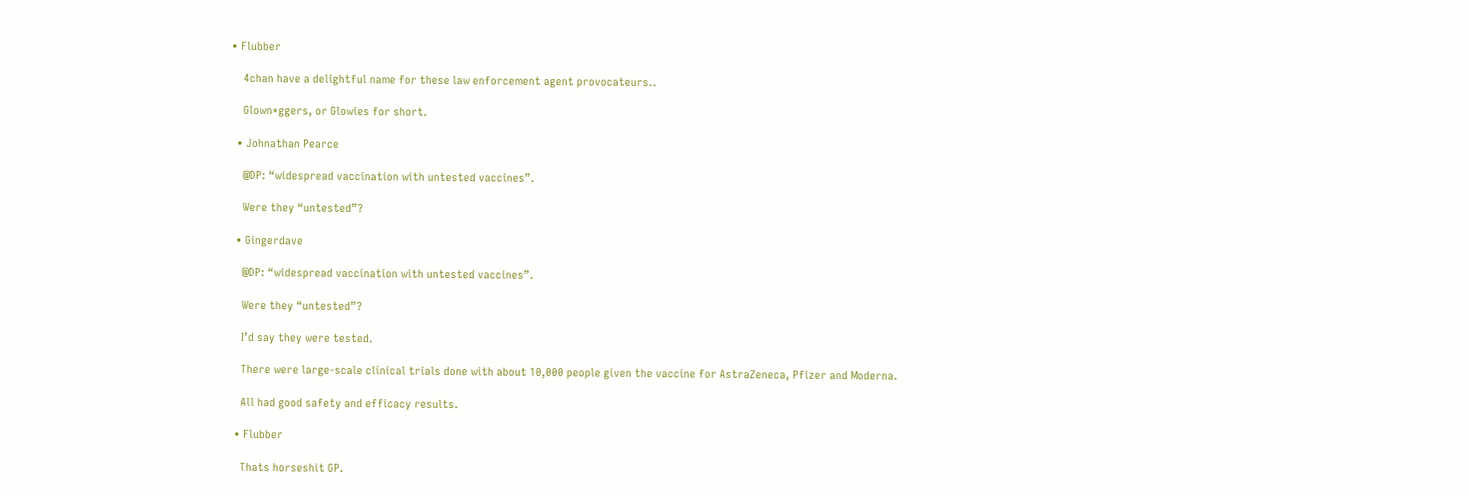• Flubber

    4chan have a delightful name for these law enforcement agent provocateurs..

    Glown*ggers, or Glowies for short.

  • Johnathan Pearce

    @DP: “widespread vaccination with untested vaccines”.

    Were they “untested”?

  • Gingerdave

    @DP: “widespread vaccination with untested vaccines”.

    Were they “untested”?

    I’d say they were tested.

    There were large-scale clinical trials done with about 10,000 people given the vaccine for AstraZeneca, Pfizer and Moderna.

    All had good safety and efficacy results.

  • Flubber

    Thats horseshit GP.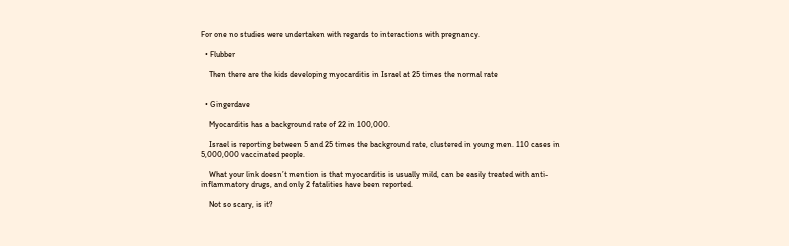For one no studies were undertaken with regards to interactions with pregnancy.

  • Flubber

    Then there are the kids developing myocarditis in Israel at 25 times the normal rate


  • Gingerdave

    Myocarditis has a background rate of 22 in 100,000.

    Israel is reporting between 5 and 25 times the background rate, clustered in young men. 110 cases in 5,000,000 vaccinated people.

    What your link doesn’t mention is that myocarditis is usually mild, can be easily treated with anti-inflammatory drugs, and only 2 fatalities have been reported.

    Not so scary, is it?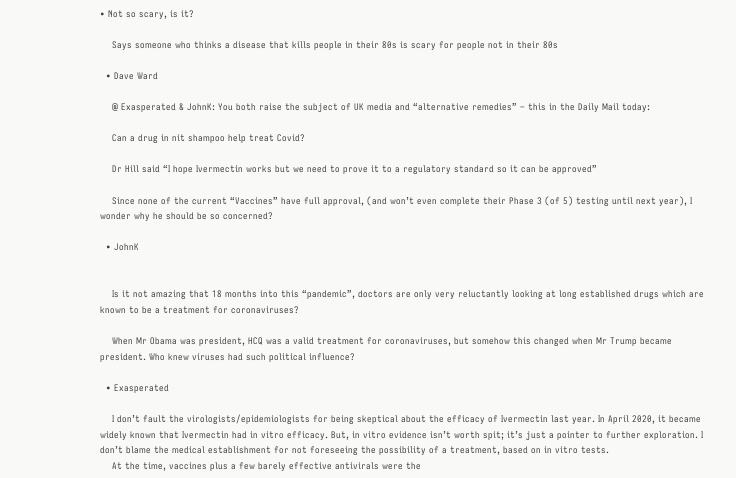• Not so scary, is it?

    Says someone who thinks a disease that kills people in their 80s is scary for people not in their 80s

  • Dave Ward

    @ Exasperated & JohnK: You both raise the subject of UK media and “alternative remedies” – this in the Daily Mail today:

    Can a drug in nit shampoo help treat Covid?

    Dr Hill said “I hope Ivermectin works but we need to prove it to a regulatory standard so it can be approved”

    Since none of the current “Vaccines” have full approval, (and won’t even complete their Phase 3 (of 5) testing until next year), I wonder why he should be so concerned?

  • JohnK


    Is it not amazing that 18 months into this “pandemic”, doctors are only very reluctantly looking at long established drugs which are known to be a treatment for coronaviruses?

    When Mr Obama was president, HCQ was a valid treatment for coronaviruses, but somehow this changed when Mr Trump became president. Who knew viruses had such political influence?

  • Exasperated

    I don’t fault the virologists/epidemiologists for being skeptical about the efficacy of Ivermectin last year. In April 2020, it became widely known that Ivermectin had in vitro efficacy. But, in vitro evidence isn’t worth spit; it’s just a pointer to further exploration. I don’t blame the medical establishment for not foreseeing the possibility of a treatment, based on in vitro tests.
    At the time, vaccines plus a few barely effective antivirals were the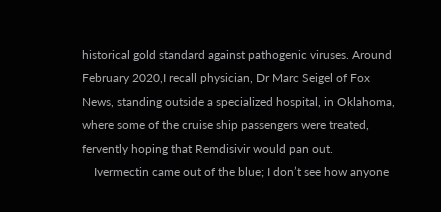historical gold standard against pathogenic viruses. Around February 2020,I recall physician, Dr Marc Seigel of Fox News, standing outside a specialized hospital, in Oklahoma, where some of the cruise ship passengers were treated, fervently hoping that Remdisivir would pan out.
    Ivermectin came out of the blue; I don’t see how anyone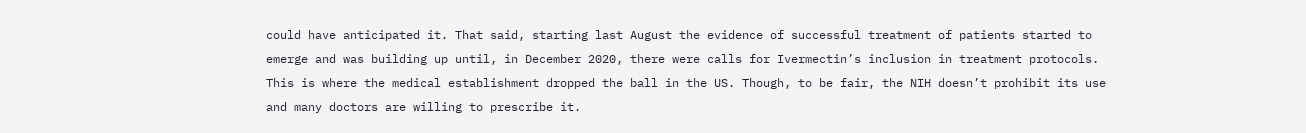could have anticipated it. That said, starting last August the evidence of successful treatment of patients started to emerge and was building up until, in December 2020, there were calls for Ivermectin’s inclusion in treatment protocols. This is where the medical establishment dropped the ball in the US. Though, to be fair, the NIH doesn’t prohibit its use and many doctors are willing to prescribe it.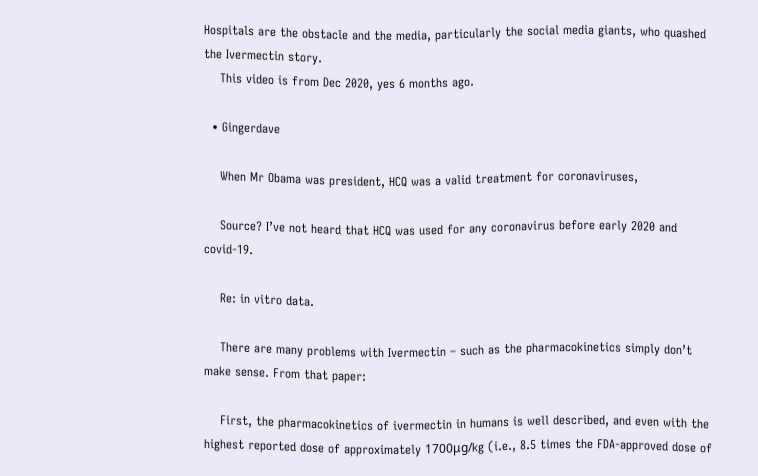Hospitals are the obstacle and the media, particularly the social media giants, who quashed the Ivermectin story.
    This video is from Dec 2020, yes 6 months ago.

  • Gingerdave

    When Mr Obama was president, HCQ was a valid treatment for coronaviruses,

    Source? I’ve not heard that HCQ was used for any coronavirus before early 2020 and covid-19.

    Re: in vitro data.

    There are many problems with Ivermectin – such as the pharmacokinetics simply don’t make sense. From that paper:

    First, the pharmacokinetics of ivermectin in humans is well described, and even with the highest reported dose of approximately 1700μg/kg (i.e., 8.5 times the FDA-approved dose of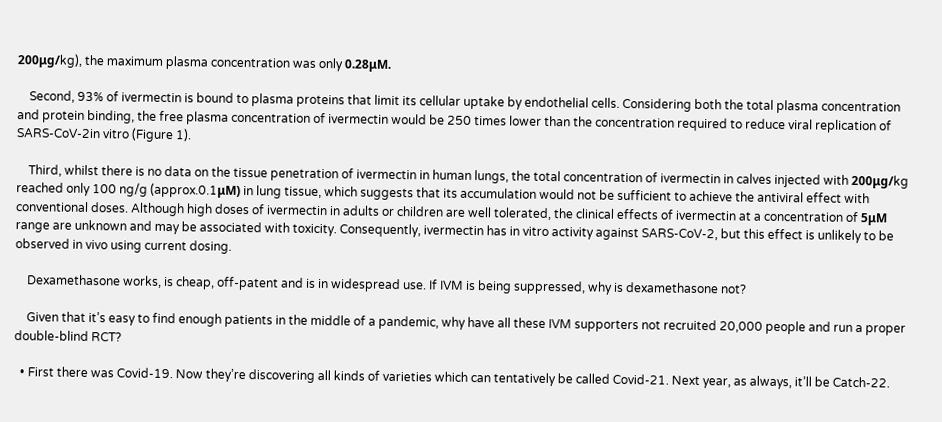200μg/kg), the maximum plasma concentration was only 0.28μM.

    Second, 93% of ivermectin is bound to plasma proteins that limit its cellular uptake by endothelial cells. Considering both the total plasma concentration and protein binding, the free plasma concentration of ivermectin would be 250 times lower than the concentration required to reduce viral replication of SARS-CoV-2in vitro (Figure 1).

    Third, whilst there is no data on the tissue penetration of ivermectin in human lungs, the total concentration of ivermectin in calves injected with 200μg/kg reached only 100 ng/g (approx.0.1μM) in lung tissue, which suggests that its accumulation would not be sufficient to achieve the antiviral effect with conventional doses. Although high doses of ivermectin in adults or children are well tolerated, the clinical effects of ivermectin at a concentration of 5μM range are unknown and may be associated with toxicity. Consequently, ivermectin has in vitro activity against SARS-CoV-2, but this effect is unlikely to be observed in vivo using current dosing.

    Dexamethasone works, is cheap, off-patent and is in widespread use. If IVM is being suppressed, why is dexamethasone not?

    Given that it’s easy to find enough patients in the middle of a pandemic, why have all these IVM supporters not recruited 20,000 people and run a proper double-blind RCT?

  • First there was Covid-19. Now they’re discovering all kinds of varieties which can tentatively be called Covid-21. Next year, as always, it’ll be Catch-22.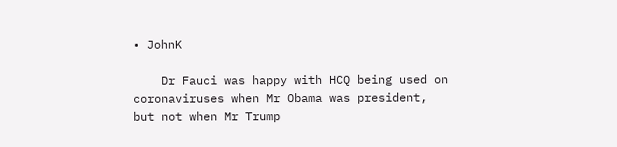• JohnK

    Dr Fauci was happy with HCQ being used on coronaviruses when Mr Obama was president, but not when Mr Trump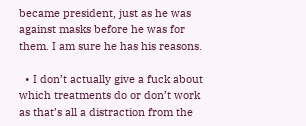became president, just as he was against masks before he was for them. I am sure he has his reasons.

  • I don’t actually give a fuck about which treatments do or don’t work as that’s all a distraction from the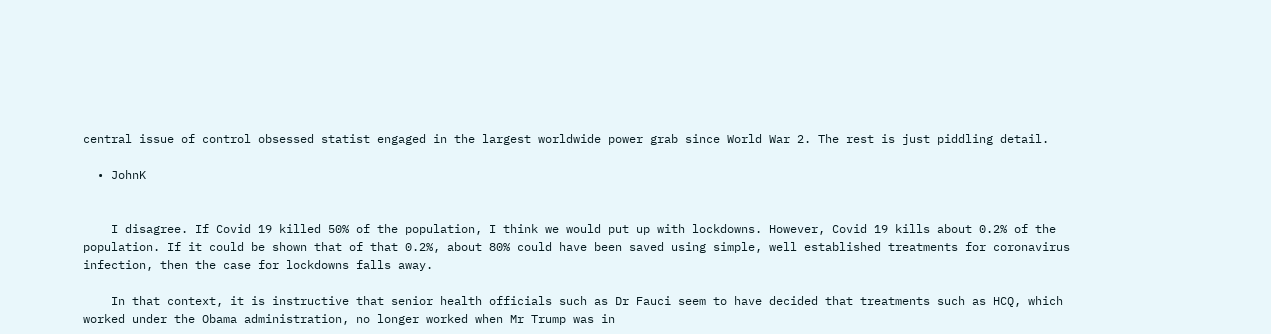central issue of control obsessed statist engaged in the largest worldwide power grab since World War 2. The rest is just piddling detail.

  • JohnK


    I disagree. If Covid 19 killed 50% of the population, I think we would put up with lockdowns. However, Covid 19 kills about 0.2% of the population. If it could be shown that of that 0.2%, about 80% could have been saved using simple, well established treatments for coronavirus infection, then the case for lockdowns falls away.

    In that context, it is instructive that senior health officials such as Dr Fauci seem to have decided that treatments such as HCQ, which worked under the Obama administration, no longer worked when Mr Trump was in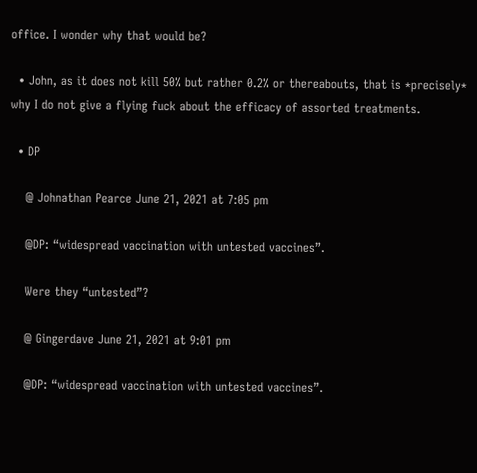office. I wonder why that would be?

  • John, as it does not kill 50% but rather 0.2% or thereabouts, that is *precisely* why I do not give a flying fuck about the efficacy of assorted treatments.

  • DP

    @ Johnathan Pearce June 21, 2021 at 7:05 pm

    @DP: “widespread vaccination with untested vaccines”.

    Were they “untested”?

    @ Gingerdave June 21, 2021 at 9:01 pm

    @DP: “widespread vaccination with untested vaccines”.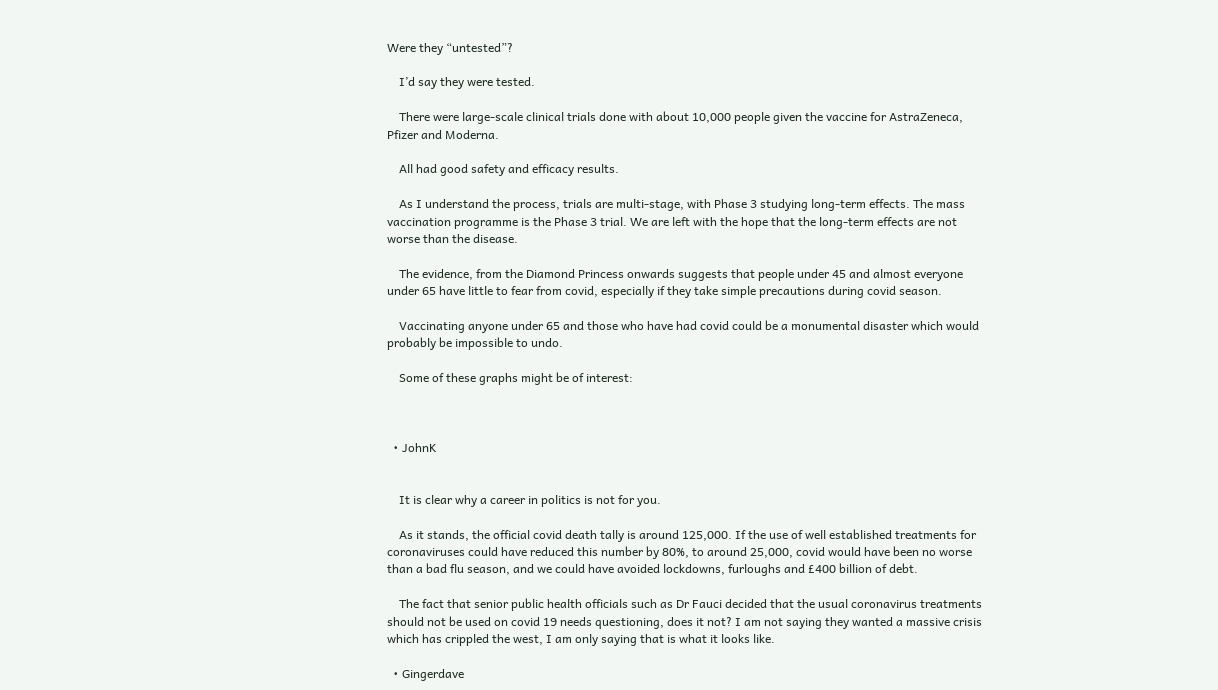Were they “untested”?

    I’d say they were tested.

    There were large-scale clinical trials done with about 10,000 people given the vaccine for AstraZeneca, Pfizer and Moderna.

    All had good safety and efficacy results.

    As I understand the process, trials are multi-stage, with Phase 3 studying long-term effects. The mass vaccination programme is the Phase 3 trial. We are left with the hope that the long-term effects are not worse than the disease.

    The evidence, from the Diamond Princess onwards suggests that people under 45 and almost everyone under 65 have little to fear from covid, especially if they take simple precautions during covid season.

    Vaccinating anyone under 65 and those who have had covid could be a monumental disaster which would probably be impossible to undo.

    Some of these graphs might be of interest:



  • JohnK


    It is clear why a career in politics is not for you.

    As it stands, the official covid death tally is around 125,000. If the use of well established treatments for coronaviruses could have reduced this number by 80%, to around 25,000, covid would have been no worse than a bad flu season, and we could have avoided lockdowns, furloughs and £400 billion of debt.

    The fact that senior public health officials such as Dr Fauci decided that the usual coronavirus treatments should not be used on covid 19 needs questioning, does it not? I am not saying they wanted a massive crisis which has crippled the west, I am only saying that is what it looks like.

  • Gingerdave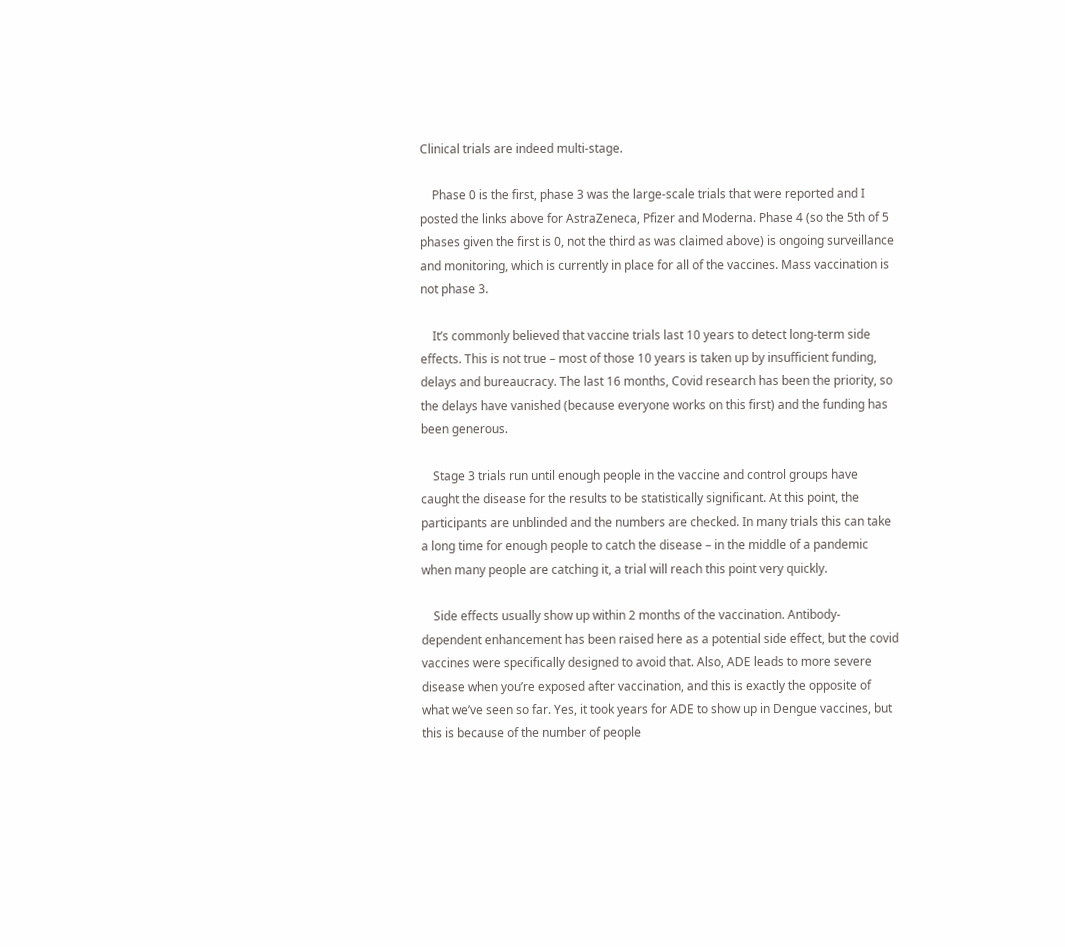Clinical trials are indeed multi-stage.

    Phase 0 is the first, phase 3 was the large-scale trials that were reported and I posted the links above for AstraZeneca, Pfizer and Moderna. Phase 4 (so the 5th of 5 phases given the first is 0, not the third as was claimed above) is ongoing surveillance and monitoring, which is currently in place for all of the vaccines. Mass vaccination is not phase 3.

    It’s commonly believed that vaccine trials last 10 years to detect long-term side effects. This is not true – most of those 10 years is taken up by insufficient funding, delays and bureaucracy. The last 16 months, Covid research has been the priority, so the delays have vanished (because everyone works on this first) and the funding has been generous.

    Stage 3 trials run until enough people in the vaccine and control groups have caught the disease for the results to be statistically significant. At this point, the participants are unblinded and the numbers are checked. In many trials this can take a long time for enough people to catch the disease – in the middle of a pandemic when many people are catching it, a trial will reach this point very quickly.

    Side effects usually show up within 2 months of the vaccination. Antibody-dependent enhancement has been raised here as a potential side effect, but the covid vaccines were specifically designed to avoid that. Also, ADE leads to more severe disease when you’re exposed after vaccination, and this is exactly the opposite of what we’ve seen so far. Yes, it took years for ADE to show up in Dengue vaccines, but this is because of the number of people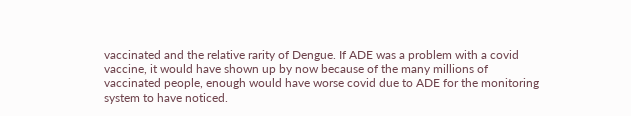vaccinated and the relative rarity of Dengue. If ADE was a problem with a covid vaccine, it would have shown up by now because of the many millions of vaccinated people, enough would have worse covid due to ADE for the monitoring system to have noticed.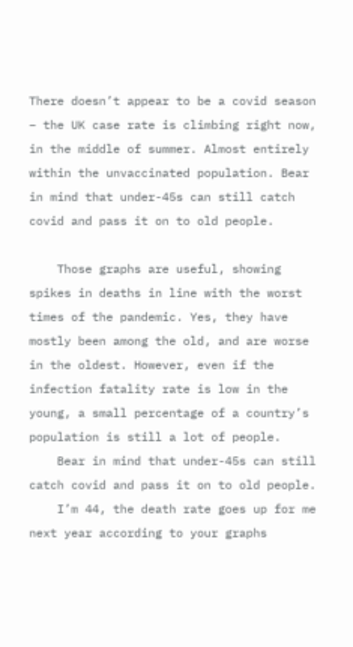There doesn’t appear to be a covid season – the UK case rate is climbing right now, in the middle of summer. Almost entirely within the unvaccinated population. Bear in mind that under-45s can still catch covid and pass it on to old people.

    Those graphs are useful, showing spikes in deaths in line with the worst times of the pandemic. Yes, they have mostly been among the old, and are worse in the oldest. However, even if the infection fatality rate is low in the young, a small percentage of a country’s population is still a lot of people.
    Bear in mind that under-45s can still catch covid and pass it on to old people.
    I’m 44, the death rate goes up for me next year according to your graphs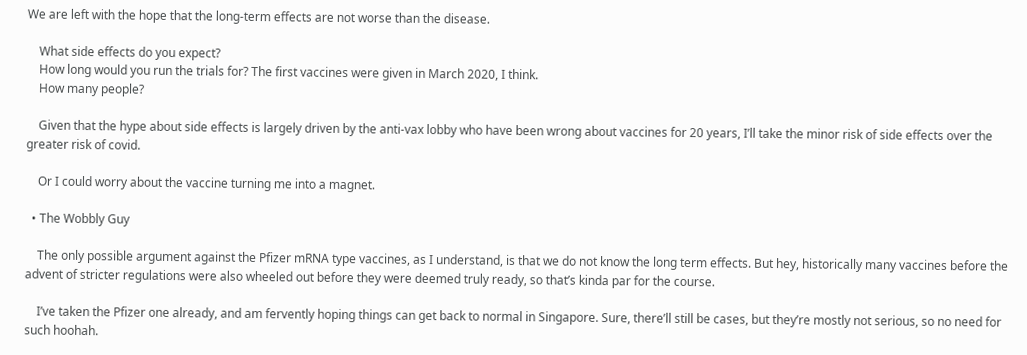We are left with the hope that the long-term effects are not worse than the disease.

    What side effects do you expect?
    How long would you run the trials for? The first vaccines were given in March 2020, I think.
    How many people?

    Given that the hype about side effects is largely driven by the anti-vax lobby who have been wrong about vaccines for 20 years, I’ll take the minor risk of side effects over the greater risk of covid.

    Or I could worry about the vaccine turning me into a magnet.

  • The Wobbly Guy

    The only possible argument against the Pfizer mRNA type vaccines, as I understand, is that we do not know the long term effects. But hey, historically many vaccines before the advent of stricter regulations were also wheeled out before they were deemed truly ready, so that’s kinda par for the course.

    I’ve taken the Pfizer one already, and am fervently hoping things can get back to normal in Singapore. Sure, there’ll still be cases, but they’re mostly not serious, so no need for such hoohah.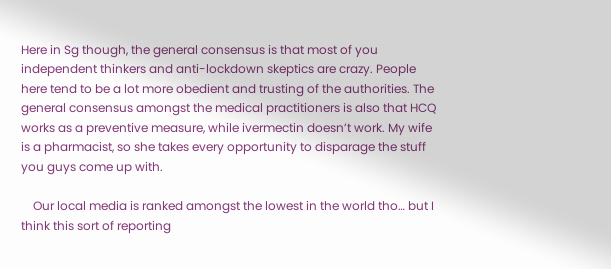Here in Sg though, the general consensus is that most of you independent thinkers and anti-lockdown skeptics are crazy. People here tend to be a lot more obedient and trusting of the authorities. The general consensus amongst the medical practitioners is also that HCQ works as a preventive measure, while ivermectin doesn’t work. My wife is a pharmacist, so she takes every opportunity to disparage the stuff you guys come up with.

    Our local media is ranked amongst the lowest in the world tho… but I think this sort of reporting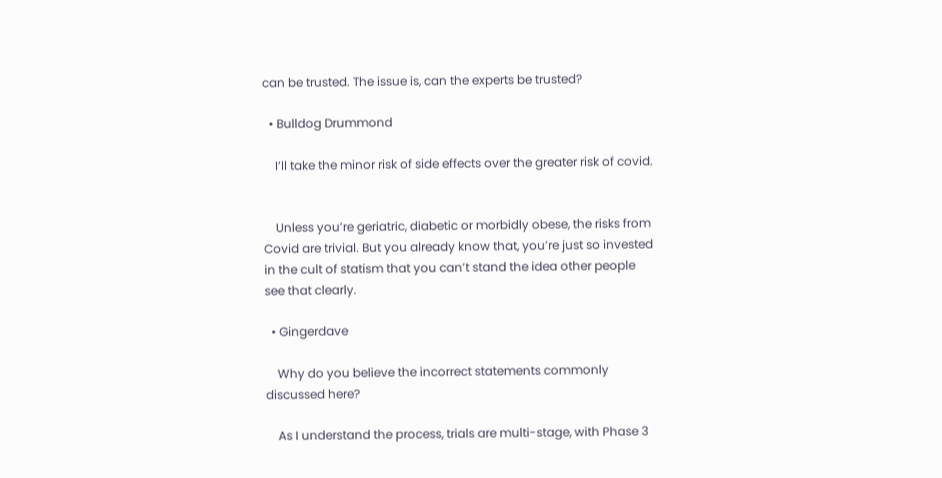can be trusted. The issue is, can the experts be trusted?

  • Bulldog Drummond

    I’ll take the minor risk of side effects over the greater risk of covid.


    Unless you’re geriatric, diabetic or morbidly obese, the risks from Covid are trivial. But you already know that, you’re just so invested in the cult of statism that you can’t stand the idea other people see that clearly.

  • Gingerdave

    Why do you believe the incorrect statements commonly discussed here?

    As I understand the process, trials are multi-stage, with Phase 3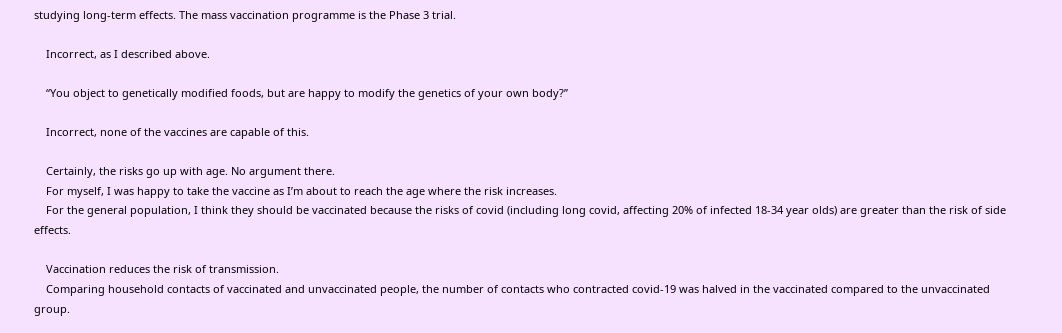studying long-term effects. The mass vaccination programme is the Phase 3 trial.

    Incorrect, as I described above.

    “You object to genetically modified foods, but are happy to modify the genetics of your own body?”

    Incorrect, none of the vaccines are capable of this.

    Certainly, the risks go up with age. No argument there.
    For myself, I was happy to take the vaccine as I’m about to reach the age where the risk increases.
    For the general population, I think they should be vaccinated because the risks of covid (including long covid, affecting 20% of infected 18-34 year olds) are greater than the risk of side effects.

    Vaccination reduces the risk of transmission.
    Comparing household contacts of vaccinated and unvaccinated people, the number of contacts who contracted covid-19 was halved in the vaccinated compared to the unvaccinated group.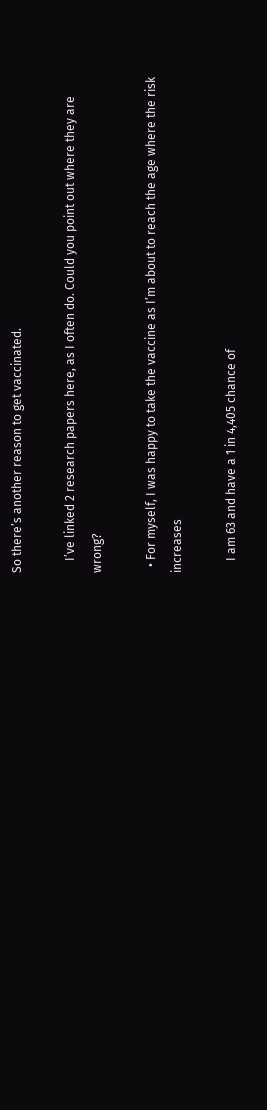So there’s another reason to get vaccinated.

    I’ve linked 2 research papers here, as I often do. Could you point out where they are wrong?

  • For myself, I was happy to take the vaccine as I’m about to reach the age where the risk increases

    I am 63 and have a 1 in 4,405 chance of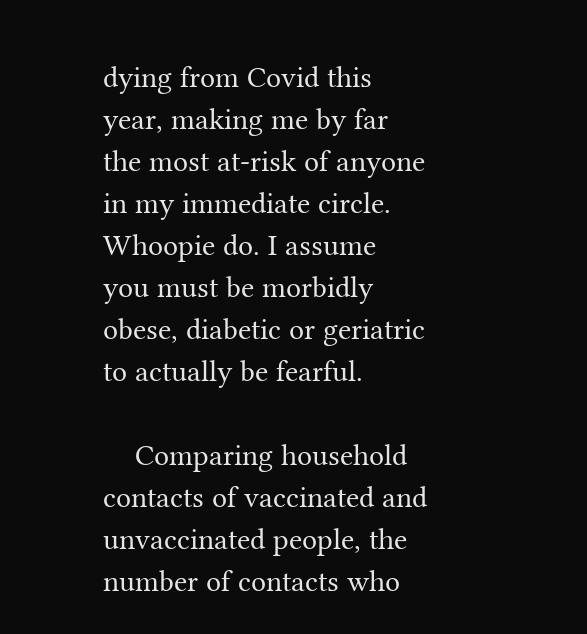dying from Covid this year, making me by far the most at-risk of anyone in my immediate circle. Whoopie do. I assume you must be morbidly obese, diabetic or geriatric to actually be fearful.

    Comparing household contacts of vaccinated and unvaccinated people, the number of contacts who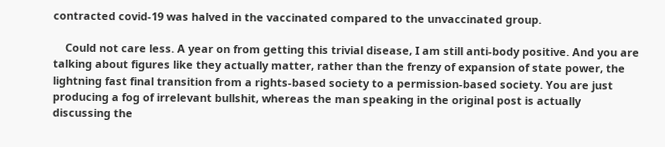contracted covid-19 was halved in the vaccinated compared to the unvaccinated group.

    Could not care less. A year on from getting this trivial disease, I am still anti-body positive. And you are talking about figures like they actually matter, rather than the frenzy of expansion of state power, the lightning fast final transition from a rights-based society to a permission-based society. You are just producing a fog of irrelevant bullshit, whereas the man speaking in the original post is actually discussing the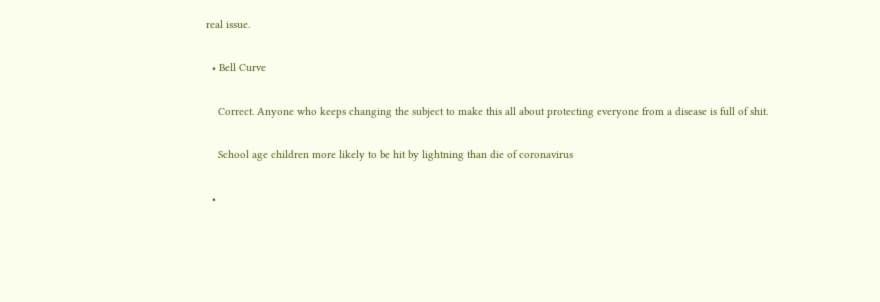real issue.

  • Bell Curve

    Correct. Anyone who keeps changing the subject to make this all about protecting everyone from a disease is full of shit.

    School age children more likely to be hit by lightning than die of coronavirus

  •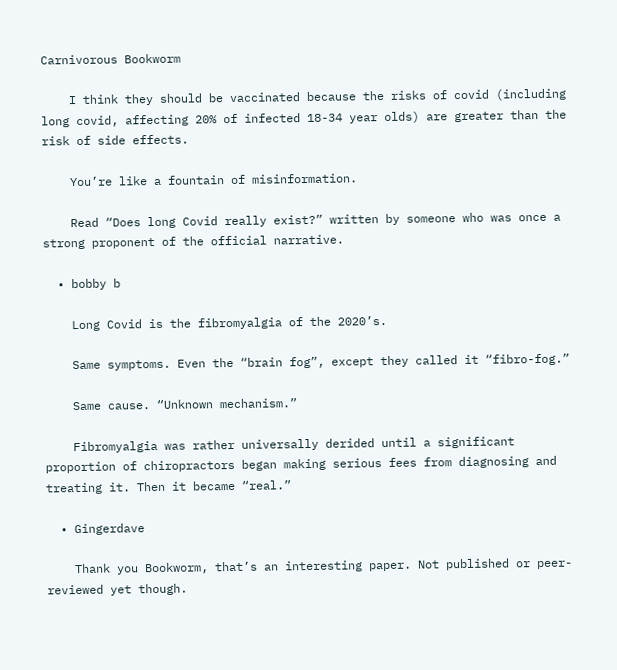Carnivorous Bookworm

    I think they should be vaccinated because the risks of covid (including long covid, affecting 20% of infected 18-34 year olds) are greater than the risk of side effects.

    You’re like a fountain of misinformation.

    Read “Does long Covid really exist?” written by someone who was once a strong proponent of the official narrative.

  • bobby b

    Long Covid is the fibromyalgia of the 2020’s.

    Same symptoms. Even the “brain fog”, except they called it “fibro-fog.”

    Same cause. “Unknown mechanism.”

    Fibromyalgia was rather universally derided until a significant proportion of chiropractors began making serious fees from diagnosing and treating it. Then it became “real.”

  • Gingerdave

    Thank you Bookworm, that’s an interesting paper. Not published or peer-reviewed yet though.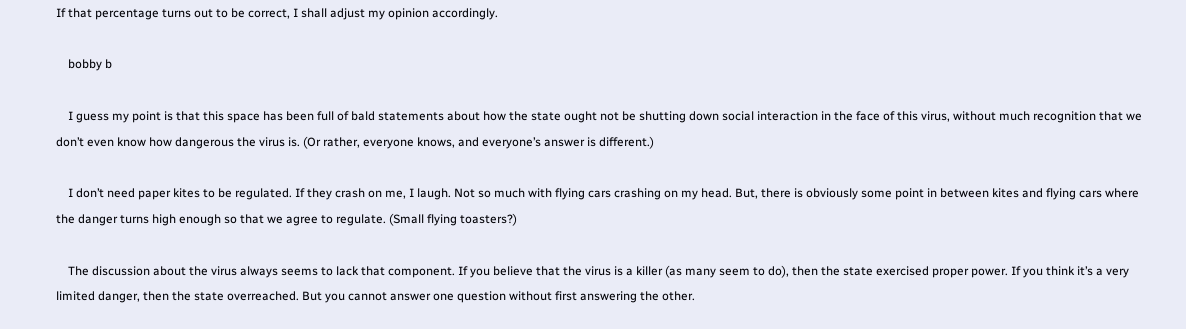If that percentage turns out to be correct, I shall adjust my opinion accordingly.

    bobby b

    I guess my point is that this space has been full of bald statements about how the state ought not be shutting down social interaction in the face of this virus, without much recognition that we don’t even know how dangerous the virus is. (Or rather, everyone knows, and everyone’s answer is different.)

    I don’t need paper kites to be regulated. If they crash on me, I laugh. Not so much with flying cars crashing on my head. But, there is obviously some point in between kites and flying cars where the danger turns high enough so that we agree to regulate. (Small flying toasters?)

    The discussion about the virus always seems to lack that component. If you believe that the virus is a killer (as many seem to do), then the state exercised proper power. If you think it’s a very limited danger, then the state overreached. But you cannot answer one question without first answering the other.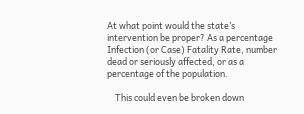At what point would the state’s intervention be proper? As a percentage Infection (or Case) Fatality Rate, number dead or seriously affected, or as a percentage of the population.

    This could even be broken down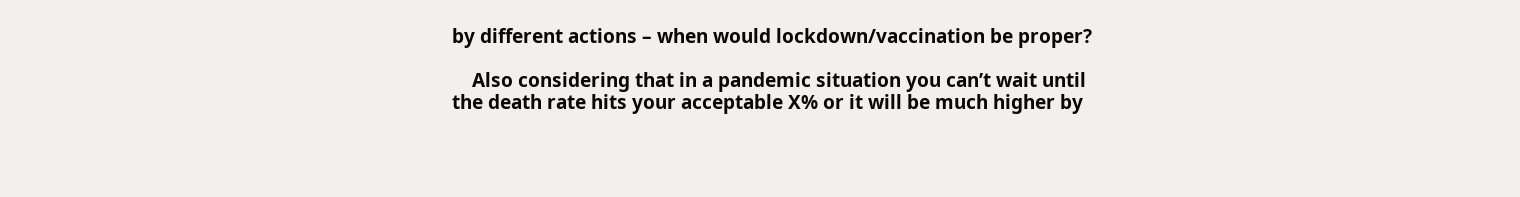by different actions – when would lockdown/vaccination be proper?

    Also considering that in a pandemic situation you can’t wait until the death rate hits your acceptable X% or it will be much higher by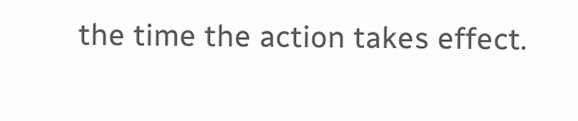the time the action takes effect.